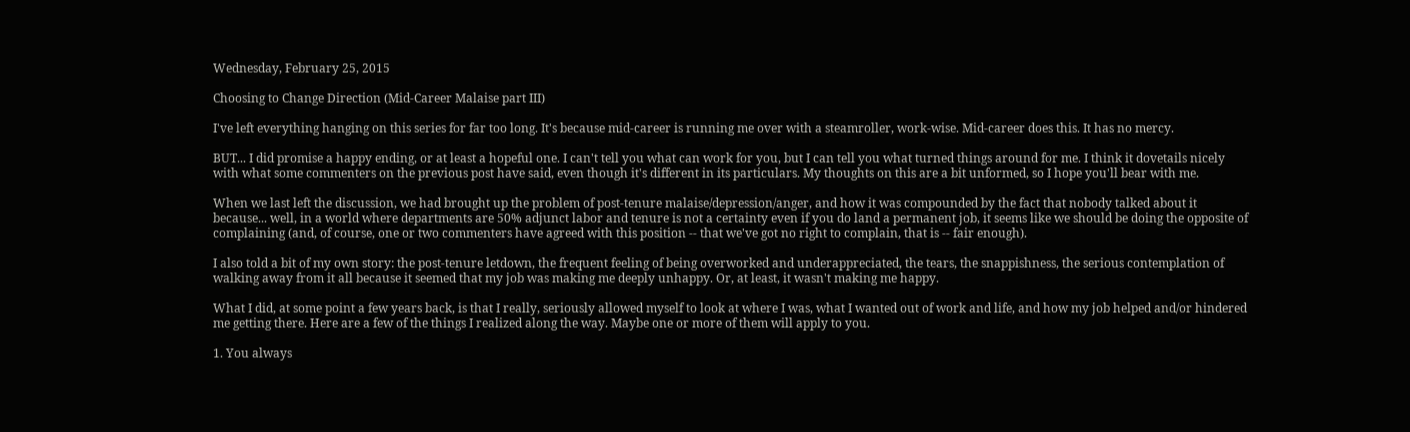Wednesday, February 25, 2015

Choosing to Change Direction (Mid-Career Malaise part III)

I've left everything hanging on this series for far too long. It's because mid-career is running me over with a steamroller, work-wise. Mid-career does this. It has no mercy.

BUT... I did promise a happy ending, or at least a hopeful one. I can't tell you what can work for you, but I can tell you what turned things around for me. I think it dovetails nicely with what some commenters on the previous post have said, even though it's different in its particulars. My thoughts on this are a bit unformed, so I hope you'll bear with me.

When we last left the discussion, we had brought up the problem of post-tenure malaise/depression/anger, and how it was compounded by the fact that nobody talked about it because... well, in a world where departments are 50% adjunct labor and tenure is not a certainty even if you do land a permanent job, it seems like we should be doing the opposite of complaining (and, of course, one or two commenters have agreed with this position -- that we've got no right to complain, that is -- fair enough).

I also told a bit of my own story: the post-tenure letdown, the frequent feeling of being overworked and underappreciated, the tears, the snappishness, the serious contemplation of walking away from it all because it seemed that my job was making me deeply unhappy. Or, at least, it wasn't making me happy.

What I did, at some point a few years back, is that I really, seriously allowed myself to look at where I was, what I wanted out of work and life, and how my job helped and/or hindered me getting there. Here are a few of the things I realized along the way. Maybe one or more of them will apply to you.

1. You always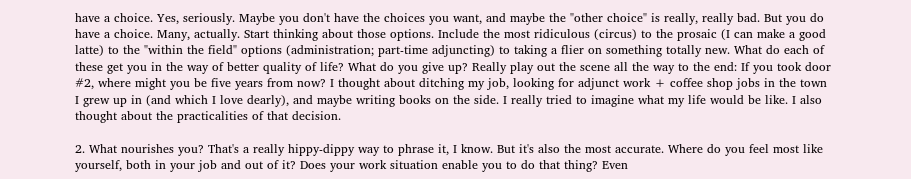have a choice. Yes, seriously. Maybe you don't have the choices you want, and maybe the "other choice" is really, really bad. But you do have a choice. Many, actually. Start thinking about those options. Include the most ridiculous (circus) to the prosaic (I can make a good latte) to the "within the field" options (administration; part-time adjuncting) to taking a flier on something totally new. What do each of these get you in the way of better quality of life? What do you give up? Really play out the scene all the way to the end: If you took door #2, where might you be five years from now? I thought about ditching my job, looking for adjunct work + coffee shop jobs in the town I grew up in (and which I love dearly), and maybe writing books on the side. I really tried to imagine what my life would be like. I also thought about the practicalities of that decision.

2. What nourishes you? That's a really hippy-dippy way to phrase it, I know. But it's also the most accurate. Where do you feel most like yourself, both in your job and out of it? Does your work situation enable you to do that thing? Even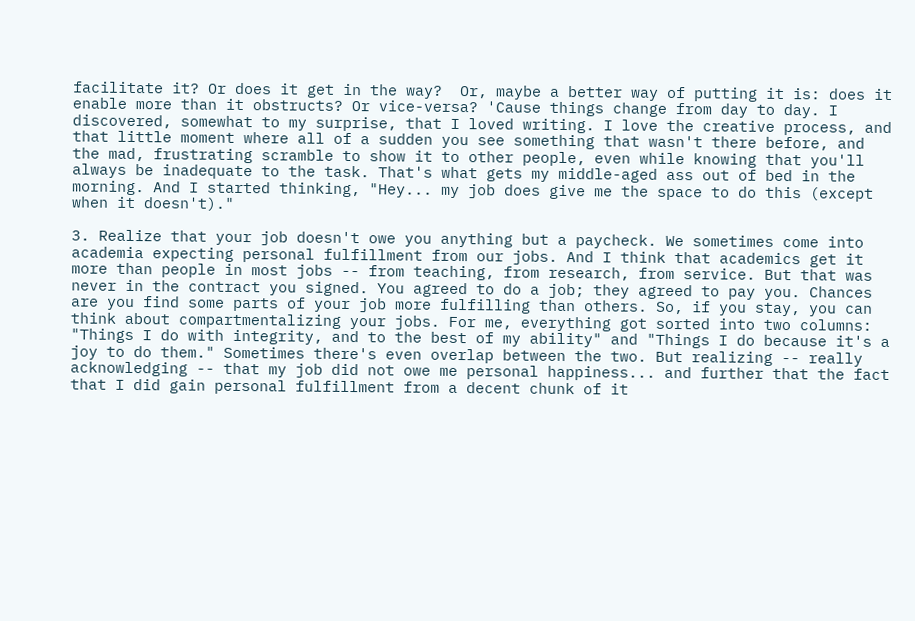facilitate it? Or does it get in the way?  Or, maybe a better way of putting it is: does it enable more than it obstructs? Or vice-versa? 'Cause things change from day to day. I discovered, somewhat to my surprise, that I loved writing. I love the creative process, and that little moment where all of a sudden you see something that wasn't there before, and the mad, frustrating scramble to show it to other people, even while knowing that you'll always be inadequate to the task. That's what gets my middle-aged ass out of bed in the morning. And I started thinking, "Hey... my job does give me the space to do this (except when it doesn't)."

3. Realize that your job doesn't owe you anything but a paycheck. We sometimes come into academia expecting personal fulfillment from our jobs. And I think that academics get it more than people in most jobs -- from teaching, from research, from service. But that was never in the contract you signed. You agreed to do a job; they agreed to pay you. Chances are you find some parts of your job more fulfilling than others. So, if you stay, you can think about compartmentalizing your jobs. For me, everything got sorted into two columns: "Things I do with integrity, and to the best of my ability" and "Things I do because it's a joy to do them." Sometimes there's even overlap between the two. But realizing -- really acknowledging -- that my job did not owe me personal happiness... and further that the fact that I did gain personal fulfillment from a decent chunk of it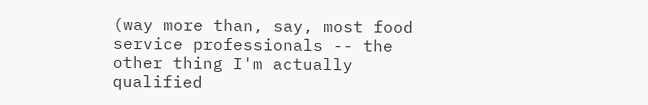(way more than, say, most food service professionals -- the other thing I'm actually qualified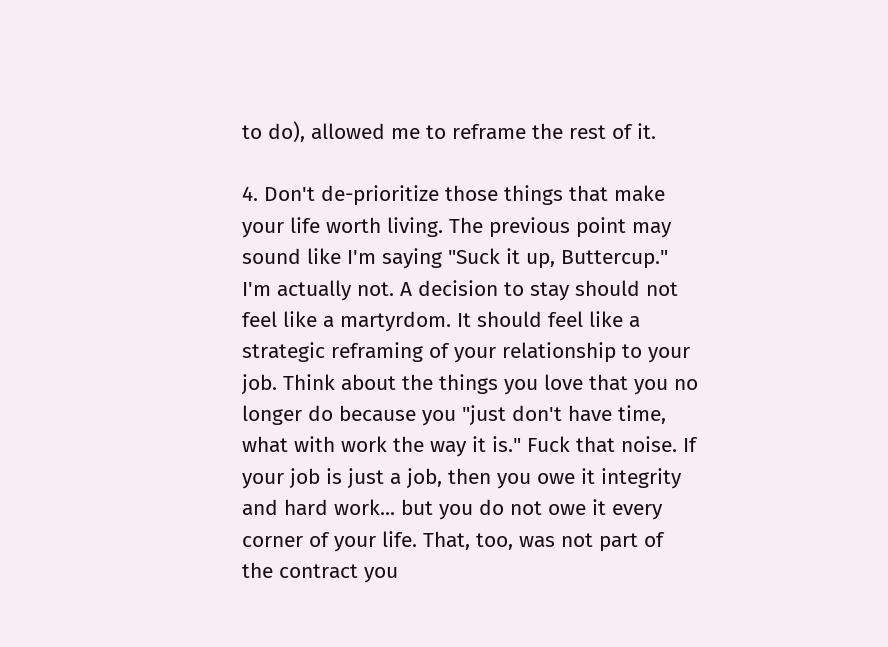to do), allowed me to reframe the rest of it.

4. Don't de-prioritize those things that make your life worth living. The previous point may sound like I'm saying "Suck it up, Buttercup." I'm actually not. A decision to stay should not feel like a martyrdom. It should feel like a strategic reframing of your relationship to your job. Think about the things you love that you no longer do because you "just don't have time, what with work the way it is." Fuck that noise. If your job is just a job, then you owe it integrity and hard work... but you do not owe it every corner of your life. That, too, was not part of the contract you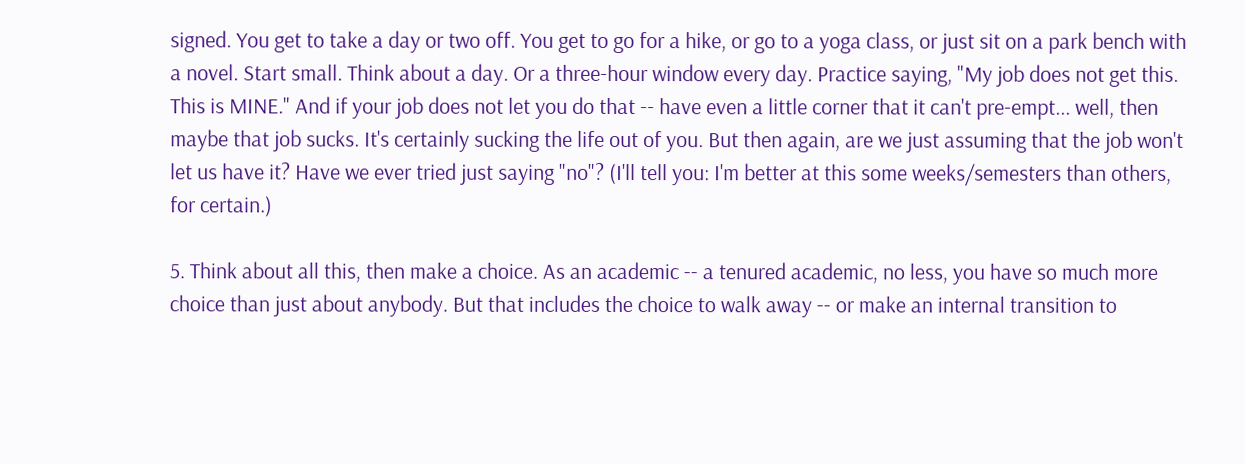signed. You get to take a day or two off. You get to go for a hike, or go to a yoga class, or just sit on a park bench with a novel. Start small. Think about a day. Or a three-hour window every day. Practice saying, "My job does not get this. This is MINE." And if your job does not let you do that -- have even a little corner that it can't pre-empt... well, then maybe that job sucks. It's certainly sucking the life out of you. But then again, are we just assuming that the job won't let us have it? Have we ever tried just saying "no"? (I'll tell you: I'm better at this some weeks/semesters than others, for certain.)

5. Think about all this, then make a choice. As an academic -- a tenured academic, no less, you have so much more choice than just about anybody. But that includes the choice to walk away -- or make an internal transition to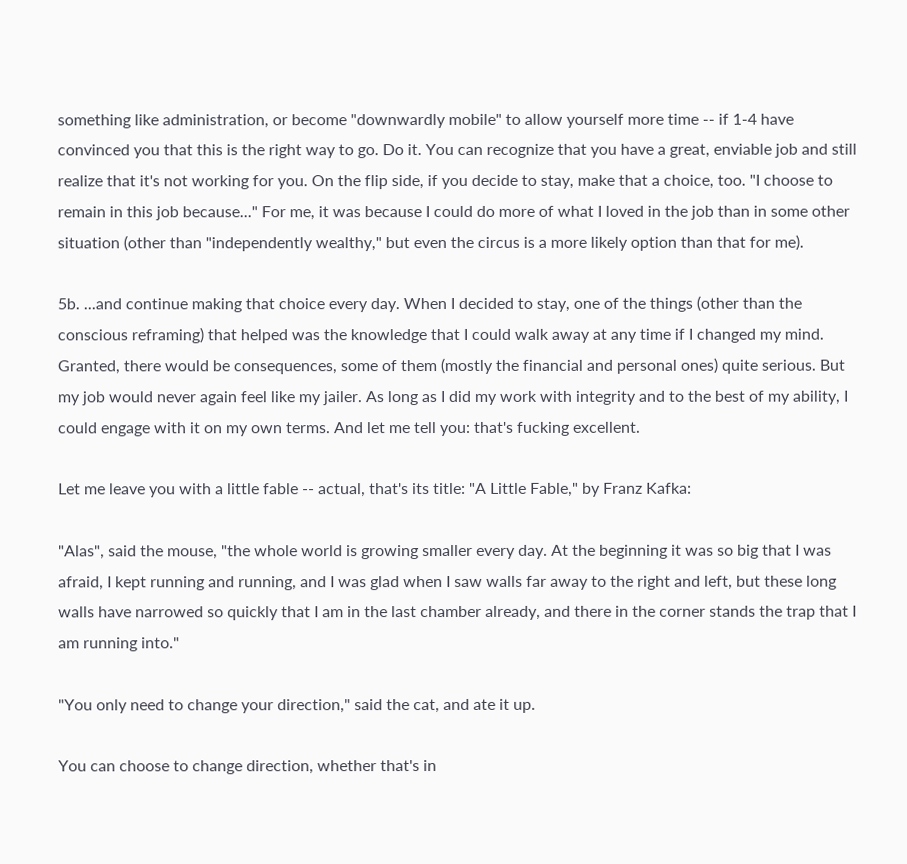something like administration, or become "downwardly mobile" to allow yourself more time -- if 1-4 have convinced you that this is the right way to go. Do it. You can recognize that you have a great, enviable job and still realize that it's not working for you. On the flip side, if you decide to stay, make that a choice, too. "I choose to remain in this job because..." For me, it was because I could do more of what I loved in the job than in some other situation (other than "independently wealthy," but even the circus is a more likely option than that for me).

5b. ...and continue making that choice every day. When I decided to stay, one of the things (other than the conscious reframing) that helped was the knowledge that I could walk away at any time if I changed my mind. Granted, there would be consequences, some of them (mostly the financial and personal ones) quite serious. But my job would never again feel like my jailer. As long as I did my work with integrity and to the best of my ability, I could engage with it on my own terms. And let me tell you: that's fucking excellent.

Let me leave you with a little fable -- actual, that's its title: "A Little Fable," by Franz Kafka:

"Alas", said the mouse, "the whole world is growing smaller every day. At the beginning it was so big that I was afraid, I kept running and running, and I was glad when I saw walls far away to the right and left, but these long walls have narrowed so quickly that I am in the last chamber already, and there in the corner stands the trap that I am running into."

"You only need to change your direction," said the cat, and ate it up.

You can choose to change direction, whether that's in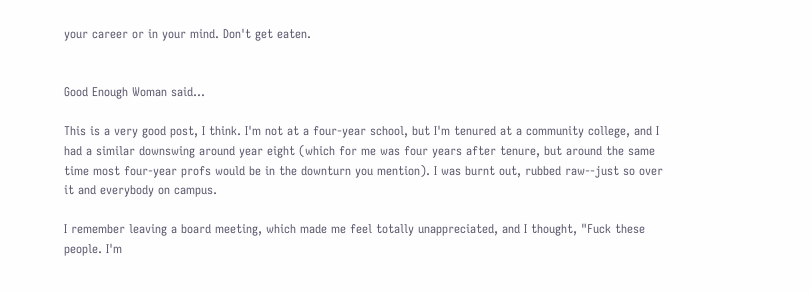your career or in your mind. Don't get eaten.


Good Enough Woman said...

This is a very good post, I think. I'm not at a four-year school, but I'm tenured at a community college, and I had a similar downswing around year eight (which for me was four years after tenure, but around the same time most four-year profs would be in the downturn you mention). I was burnt out, rubbed raw--just so over it and everybody on campus.

I remember leaving a board meeting, which made me feel totally unappreciated, and I thought, "Fuck these people. I'm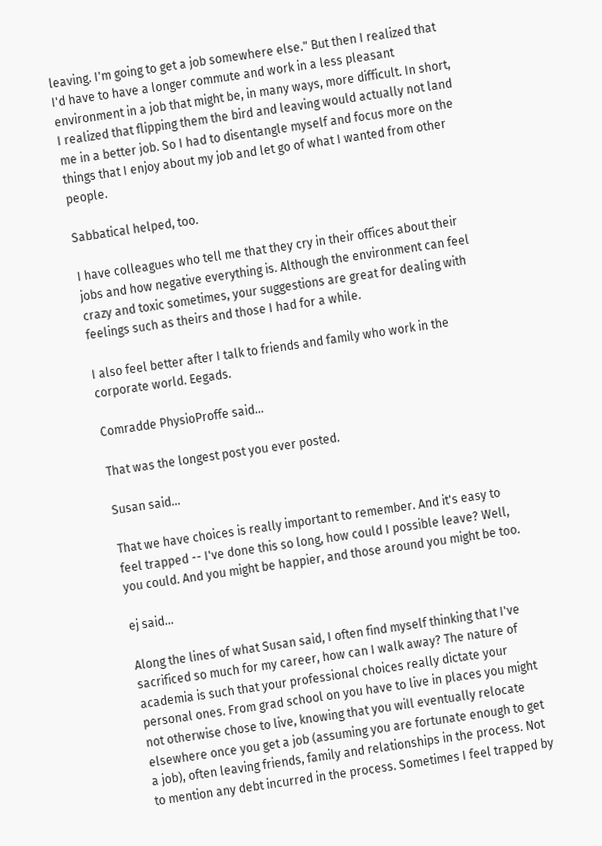leaving. I'm going to get a job somewhere else." But then I realized that I'd have to have a longer commute and work in a less pleasant environment in a job that might be, in many ways, more difficult. In short, I realized that flipping them the bird and leaving would actually not land me in a better job. So I had to disentangle myself and focus more on the things that I enjoy about my job and let go of what I wanted from other people.

Sabbatical helped, too.

I have colleagues who tell me that they cry in their offices about their jobs and how negative everything is. Although the environment can feel crazy and toxic sometimes, your suggestions are great for dealing with feelings such as theirs and those I had for a while.

I also feel better after I talk to friends and family who work in the corporate world. Eegads.

Comradde PhysioProffe said...

That was the longest post you ever posted.

Susan said...

That we have choices is really important to remember. And it's easy to feel trapped -- I've done this so long, how could I possible leave? Well, you could. And you might be happier, and those around you might be too.

ej said...

Along the lines of what Susan said, I often find myself thinking that I've sacrificed so much for my career, how can I walk away? The nature of academia is such that your professional choices really dictate your personal ones. From grad school on you have to live in places you might not otherwise chose to live, knowing that you will eventually relocate elsewhere once you get a job (assuming you are fortunate enough to get a job), often leaving friends, family and relationships in the process. Not to mention any debt incurred in the process. Sometimes I feel trapped by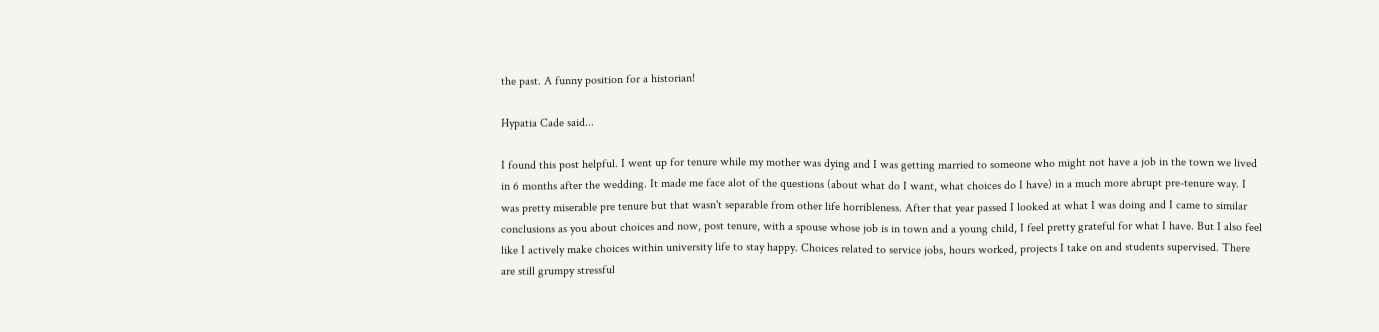the past. A funny position for a historian!

Hypatia Cade said...

I found this post helpful. I went up for tenure while my mother was dying and I was getting married to someone who might not have a job in the town we lived in 6 months after the wedding. It made me face alot of the questions (about what do I want, what choices do I have) in a much more abrupt pre-tenure way. I was pretty miserable pre tenure but that wasn't separable from other life horribleness. After that year passed I looked at what I was doing and I came to similar conclusions as you about choices and now, post tenure, with a spouse whose job is in town and a young child, I feel pretty grateful for what I have. But I also feel like I actively make choices within university life to stay happy. Choices related to service jobs, hours worked, projects I take on and students supervised. There are still grumpy stressful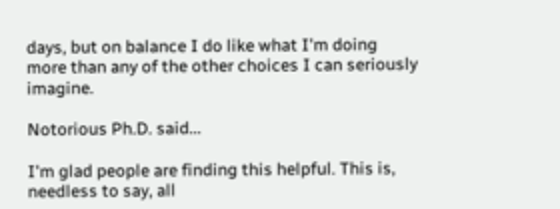days, but on balance I do like what I'm doing more than any of the other choices I can seriously imagine.

Notorious Ph.D. said...

I'm glad people are finding this helpful. This is, needless to say, all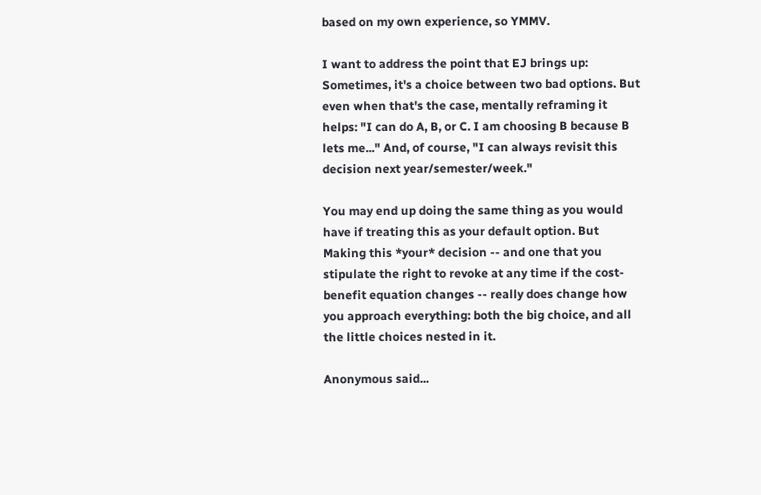based on my own experience, so YMMV.

I want to address the point that EJ brings up: Sometimes, it's a choice between two bad options. But even when that's the case, mentally reframing it helps: "I can do A, B, or C. I am choosing B because B lets me..." And, of course, "I can always revisit this decision next year/semester/week."

You may end up doing the same thing as you would have if treating this as your default option. But Making this *your* decision -- and one that you stipulate the right to revoke at any time if the cost-benefit equation changes -- really does change how you approach everything: both the big choice, and all the little choices nested in it.

Anonymous said...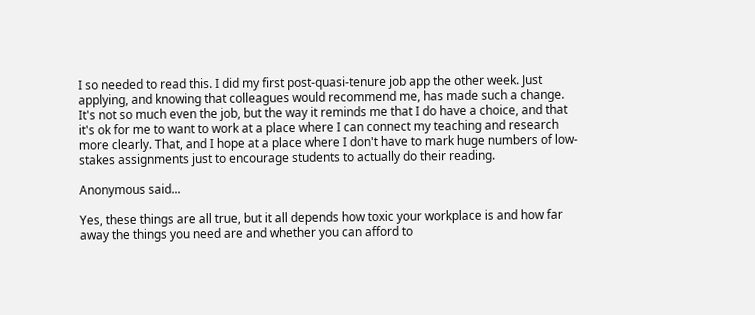I so needed to read this. I did my first post-quasi-tenure job app the other week. Just applying, and knowing that colleagues would recommend me, has made such a change. It's not so much even the job, but the way it reminds me that I do have a choice, and that it's ok for me to want to work at a place where I can connect my teaching and research more clearly. That, and I hope at a place where I don't have to mark huge numbers of low-stakes assignments just to encourage students to actually do their reading.

Anonymous said...

Yes, these things are all true, but it all depends how toxic your workplace is and how far away the things you need are and whether you can afford to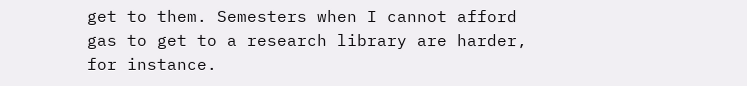get to them. Semesters when I cannot afford gas to get to a research library are harder, for instance.